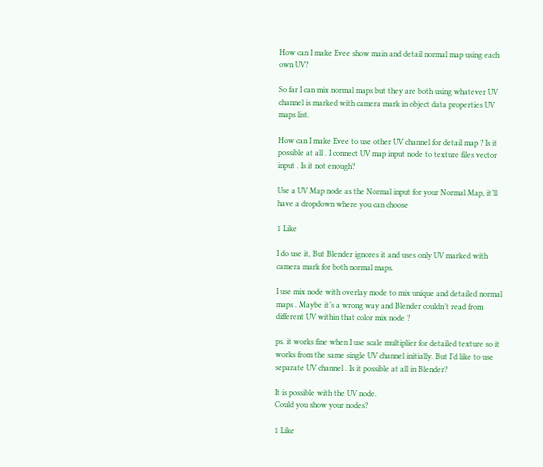How can I make Evee show main and detail normal map using each own UV?

So far I can mix normal maps but they are both using whatever UV channel is marked with camera mark in object data properties UV maps list.

How can I make Evee to use other UV channel for detail map ? Is it possible at all . I connect UV map input node to texture files vector input . Is it not enough?

Use a UV Map node as the Normal input for your Normal Map, it’ll have a dropdown where you can choose

1 Like

I do use it, But Blender ignores it and uses only UV marked with camera mark for both normal maps.

I use mix node with overlay mode to mix unique and detailed normal maps . Maybe it’s a wrong way and Blender couldn’t read from different UV within that color mix node ?

ps. it works fine when I use scale multiplier for detailed texture so it works from the same single UV channel initially. But I’d like to use separate UV channel . Is it possible at all in Blender?

It is possible with the UV node.
Could you show your nodes?

1 Like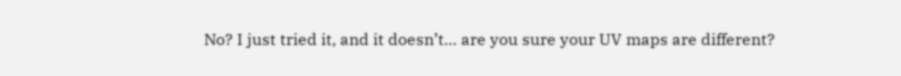No? I just tried it, and it doesn’t… are you sure your UV maps are different?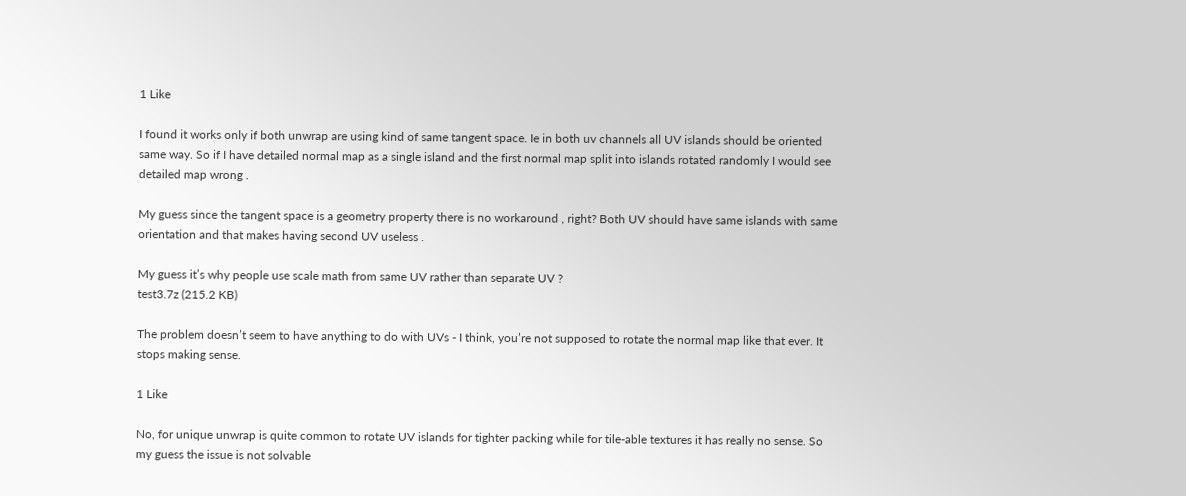1 Like

I found it works only if both unwrap are using kind of same tangent space. Ie in both uv channels all UV islands should be oriented same way. So if I have detailed normal map as a single island and the first normal map split into islands rotated randomly I would see detailed map wrong .

My guess since the tangent space is a geometry property there is no workaround , right? Both UV should have same islands with same orientation and that makes having second UV useless .

My guess it’s why people use scale math from same UV rather than separate UV ?
test3.7z (215.2 KB)

The problem doesn’t seem to have anything to do with UVs - I think, you’re not supposed to rotate the normal map like that ever. It stops making sense.

1 Like

No, for unique unwrap is quite common to rotate UV islands for tighter packing while for tile-able textures it has really no sense. So my guess the issue is not solvable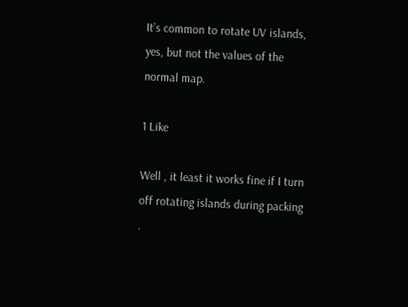It’s common to rotate UV islands, yes, but not the values of the normal map.

1 Like

Well , it least it works fine if I turn off rotating islands during packing .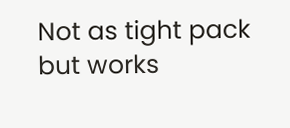Not as tight pack but works